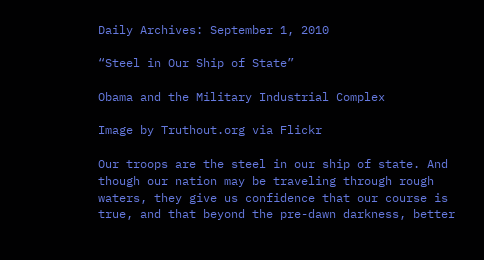Daily Archives: September 1, 2010

“Steel in Our Ship of State”

Obama and the Military Industrial Complex

Image by Truthout.org via Flickr

Our troops are the steel in our ship of state. And though our nation may be traveling through rough waters, they give us confidence that our course is true, and that beyond the pre-dawn darkness, better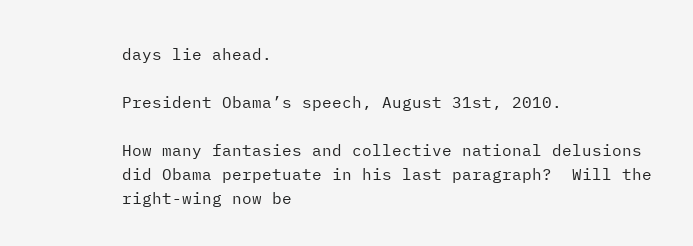days lie ahead.

President Obama’s speech, August 31st, 2010.

How many fantasies and collective national delusions did Obama perpetuate in his last paragraph?  Will the right-wing now be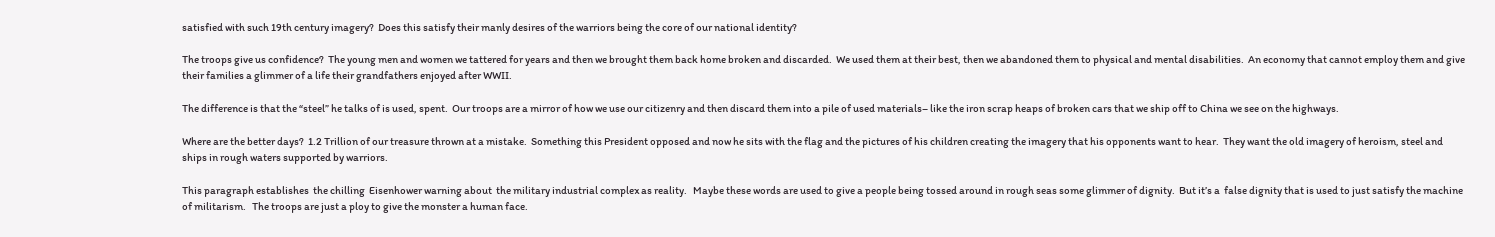satisfied with such 19th century imagery?  Does this satisfy their manly desires of the warriors being the core of our national identity?

The troops give us confidence?  The young men and women we tattered for years and then we brought them back home broken and discarded.  We used them at their best, then we abandoned them to physical and mental disabilities.  An economy that cannot employ them and give their families a glimmer of a life their grandfathers enjoyed after WWII.

The difference is that the “steel” he talks of is used, spent.  Our troops are a mirror of how we use our citizenry and then discard them into a pile of used materials– like the iron scrap heaps of broken cars that we ship off to China we see on the highways.

Where are the better days?  1.2 Trillion of our treasure thrown at a mistake.  Something this President opposed and now he sits with the flag and the pictures of his children creating the imagery that his opponents want to hear.  They want the old imagery of heroism, steel and ships in rough waters supported by warriors.

This paragraph establishes  the chilling  Eisenhower warning about  the military industrial complex as reality.   Maybe these words are used to give a people being tossed around in rough seas some glimmer of dignity.  But it’s a  false dignity that is used to just satisfy the machine of militarism.   The troops are just a ploy to give the monster a human face.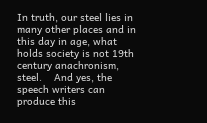In truth, our steel lies in many other places and in this day in age, what holds society is not 19th century anachronism, steel.    And yes, the speech writers can produce this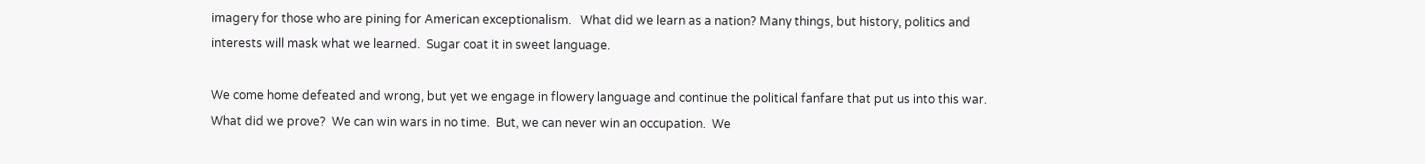imagery for those who are pining for American exceptionalism.   What did we learn as a nation? Many things, but history, politics and interests will mask what we learned.  Sugar coat it in sweet language.

We come home defeated and wrong, but yet we engage in flowery language and continue the political fanfare that put us into this war.  What did we prove?  We can win wars in no time.  But, we can never win an occupation.  We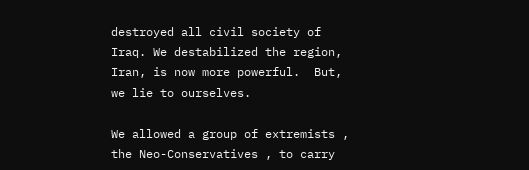destroyed all civil society of Iraq. We destabilized the region, Iran, is now more powerful.  But, we lie to ourselves.

We allowed a group of extremists , the Neo-Conservatives , to carry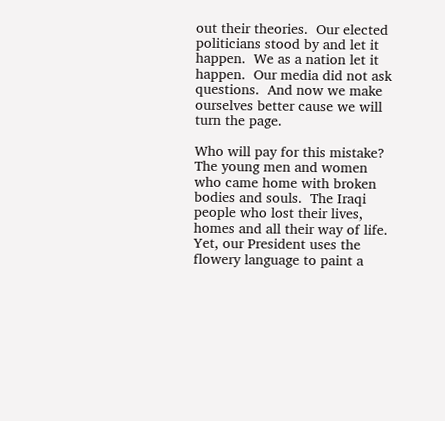out their theories.  Our elected politicians stood by and let it happen.  We as a nation let it happen.  Our media did not ask questions.  And now we make ourselves better cause we will turn the page.

Who will pay for this mistake?  The young men and women who came home with broken bodies and souls.  The Iraqi people who lost their lives, homes and all their way of life.  Yet, our President uses the flowery language to paint a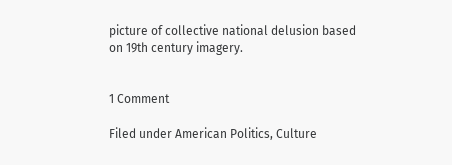picture of collective national delusion based on 19th century imagery.


1 Comment

Filed under American Politics, Culture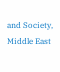and Society, Middle East